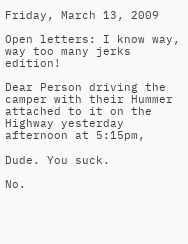Friday, March 13, 2009

Open letters: I know way, way too many jerks edition!

Dear Person driving the camper with their Hummer attached to it on the Highway yesterday afternoon at 5:15pm,

Dude. You suck.

No.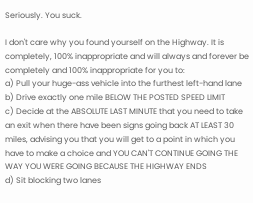Seriously. You suck.

I don't care why you found yourself on the Highway. It is completely, 100% inappropriate and will always and forever be completely and 100% inappropriate for you to:
a) Pull your huge-ass vehicle into the furthest left-hand lane
b) Drive exactly one mile BELOW THE POSTED SPEED LIMIT
c) Decide at the ABSOLUTE LAST MINUTE that you need to take an exit when there have been signs going back AT LEAST 30 miles, advising you that you will get to a point in which you have to make a choice and YOU CAN'T CONTINUE GOING THE WAY YOU WERE GOING BECAUSE THE HIGHWAY ENDS
d) Sit blocking two lanes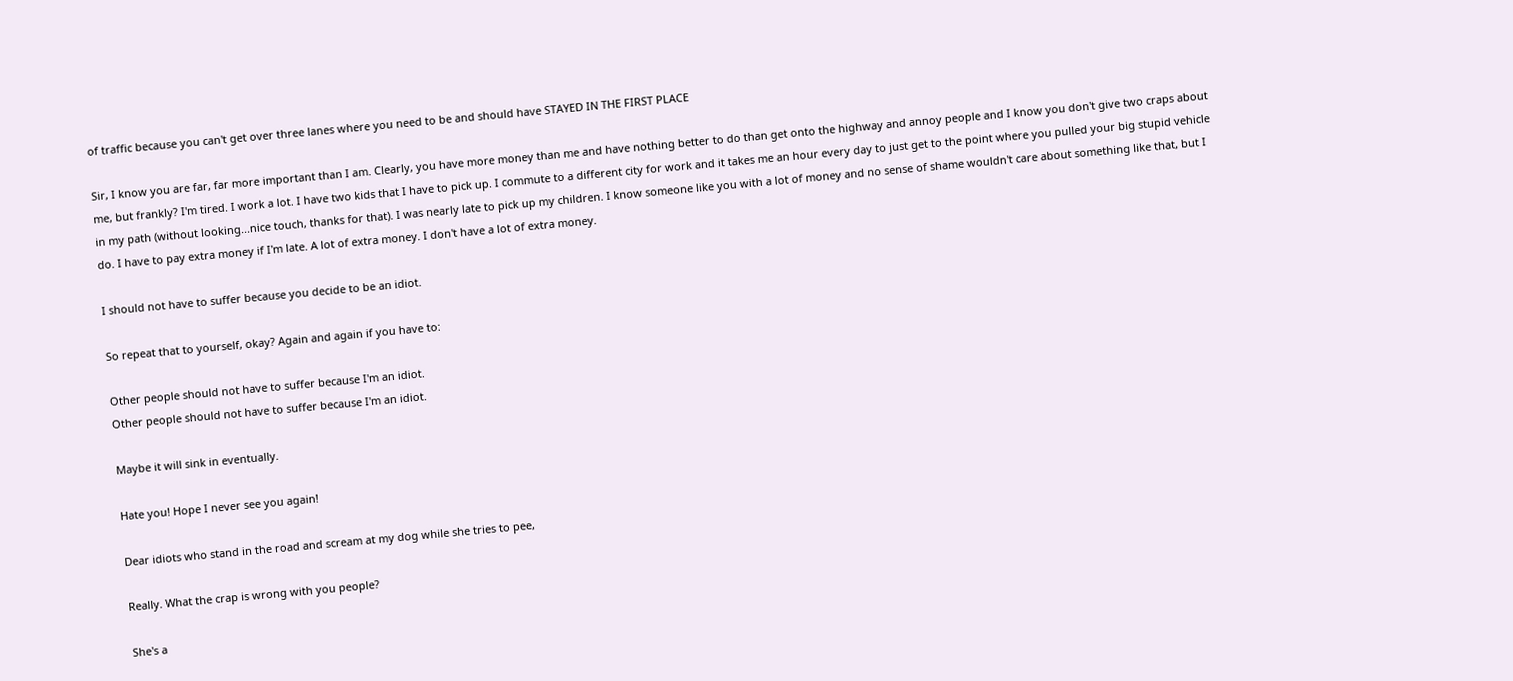of traffic because you can't get over three lanes where you need to be and should have STAYED IN THE FIRST PLACE

Sir, I know you are far, far more important than I am. Clearly, you have more money than me and have nothing better to do than get onto the highway and annoy people and I know you don't give two craps about me, but frankly? I'm tired. I work a lot. I have two kids that I have to pick up. I commute to a different city for work and it takes me an hour every day to just get to the point where you pulled your big stupid vehicle in my path (without looking...nice touch, thanks for that). I was nearly late to pick up my children. I know someone like you with a lot of money and no sense of shame wouldn't care about something like that, but I do. I have to pay extra money if I'm late. A lot of extra money. I don't have a lot of extra money.

I should not have to suffer because you decide to be an idiot.

So repeat that to yourself, okay? Again and again if you have to:

Other people should not have to suffer because I'm an idiot.
Other people should not have to suffer because I'm an idiot.

Maybe it will sink in eventually.

Hate you! Hope I never see you again!

Dear idiots who stand in the road and scream at my dog while she tries to pee,

Really. What the crap is wrong with you people?

She's a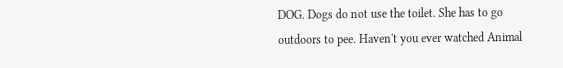DOG. Dogs do not use the toilet. She has to go outdoors to pee. Haven't you ever watched Animal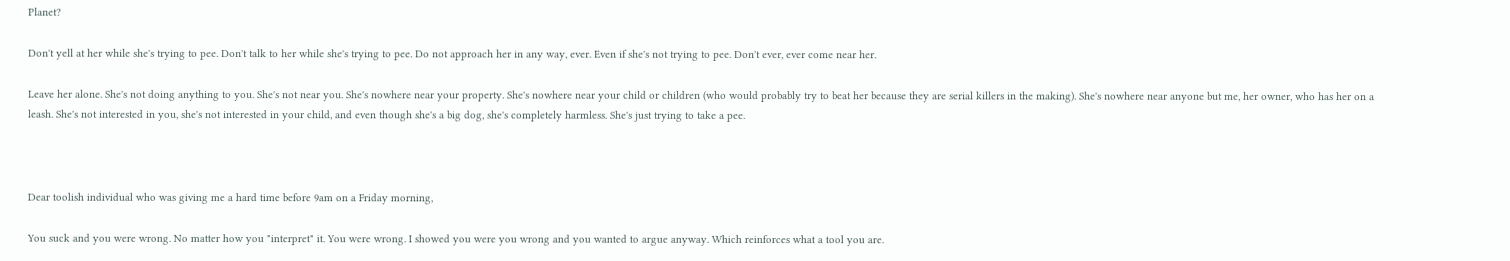Planet?

Don't yell at her while she's trying to pee. Don't talk to her while she's trying to pee. Do not approach her in any way, ever. Even if she's not trying to pee. Don't ever, ever come near her.

Leave her alone. She's not doing anything to you. She's not near you. She's nowhere near your property. She's nowhere near your child or children (who would probably try to beat her because they are serial killers in the making). She's nowhere near anyone but me, her owner, who has her on a leash. She's not interested in you, she's not interested in your child, and even though she's a big dog, she's completely harmless. She's just trying to take a pee.



Dear toolish individual who was giving me a hard time before 9am on a Friday morning,

You suck and you were wrong. No matter how you "interpret" it. You were wrong. I showed you were you wrong and you wanted to argue anyway. Which reinforces what a tool you are.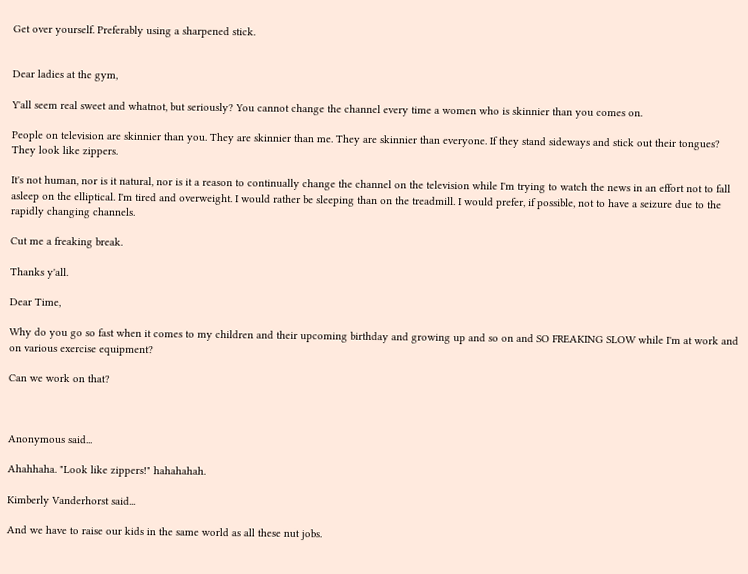Get over yourself. Preferably using a sharpened stick.


Dear ladies at the gym,

Y'all seem real sweet and whatnot, but seriously? You cannot change the channel every time a women who is skinnier than you comes on.

People on television are skinnier than you. They are skinnier than me. They are skinnier than everyone. If they stand sideways and stick out their tongues? They look like zippers.

It's not human, nor is it natural, nor is it a reason to continually change the channel on the television while I'm trying to watch the news in an effort not to fall asleep on the elliptical. I'm tired and overweight. I would rather be sleeping than on the treadmill. I would prefer, if possible, not to have a seizure due to the rapidly changing channels.

Cut me a freaking break.

Thanks y'all.

Dear Time,

Why do you go so fast when it comes to my children and their upcoming birthday and growing up and so on and SO FREAKING SLOW while I'm at work and on various exercise equipment?

Can we work on that?



Anonymous said...

Ahahhaha. "Look like zippers!" hahahahah.

Kimberly Vanderhorst said...

And we have to raise our kids in the same world as all these nut jobs.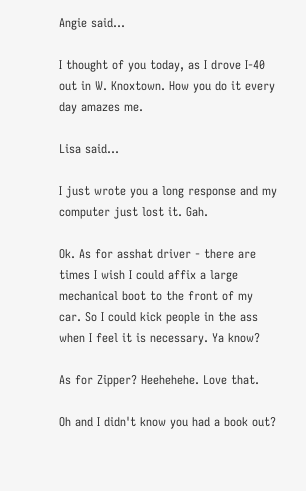Angie said...

I thought of you today, as I drove I-40 out in W. Knoxtown. How you do it every day amazes me.

Lisa said...

I just wrote you a long response and my computer just lost it. Gah.

Ok. As for asshat driver - there are times I wish I could affix a large mechanical boot to the front of my car. So I could kick people in the ass when I feel it is necessary. Ya know?

As for Zipper? Heehehehe. Love that.

Oh and I didn't know you had a book out?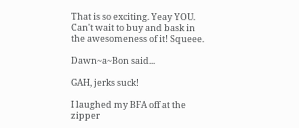That is so exciting. Yeay YOU. Can't wait to buy and bask in the awesomeness of it! Squeee.

Dawn~a~Bon said...

GAH, jerks suck!

I laughed my BFA off at the zipper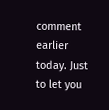comment earlier today. Just to let you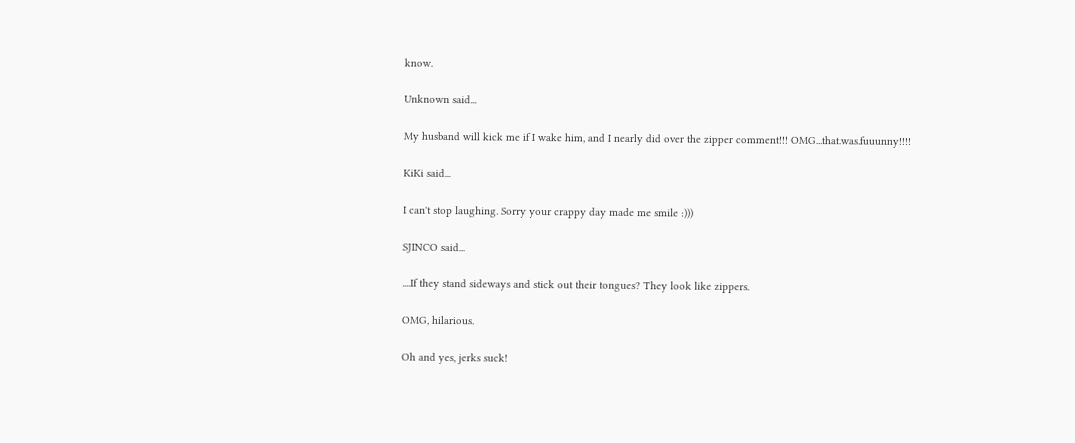know.

Unknown said...

My husband will kick me if I wake him, and I nearly did over the zipper comment!!! OMG...that.was.fuuunny!!!!

KiKi said...

I can't stop laughing. Sorry your crappy day made me smile :)))

SJINCO said...

....If they stand sideways and stick out their tongues? They look like zippers.

OMG, hilarious.

Oh and yes, jerks suck!